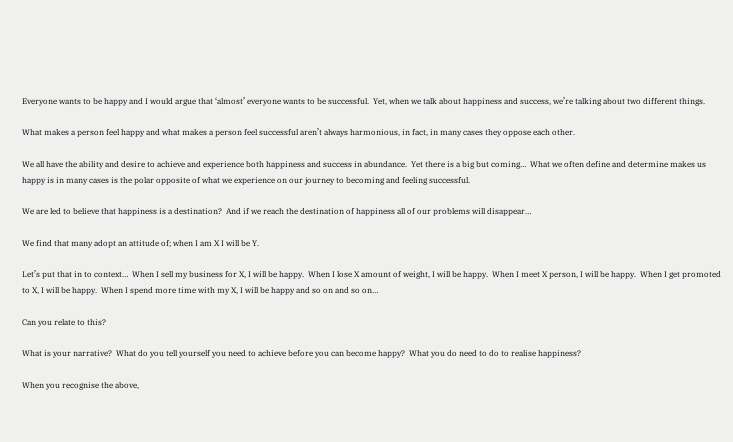Everyone wants to be happy and I would argue that ‘almost’ everyone wants to be successful.  Yet, when we talk about happiness and success, we’re talking about two different things.

What makes a person feel happy and what makes a person feel successful aren’t always harmonious, in fact, in many cases they oppose each other.

We all have the ability and desire to achieve and experience both happiness and success in abundance.  Yet there is a big but coming…  What we often define and determine makes us happy is in many cases is the polar opposite of what we experience on our journey to becoming and feeling successful.

We are led to believe that happiness is a destination?  And if we reach the destination of happiness all of our problems will disappear…

We find that many adopt an attitude of; when I am X I will be Y.

Let’s put that in to context…  When I sell my business for X, I will be happy.  When I lose X amount of weight, I will be happy.  When I meet X person, I will be happy.  When I get promoted to X, I will be happy.  When I spend more time with my X, I will be happy and so on and so on…

Can you relate to this?

What is your narrative?  What do you tell yourself you need to achieve before you can become happy?  What you do need to do to realise happiness?

When you recognise the above,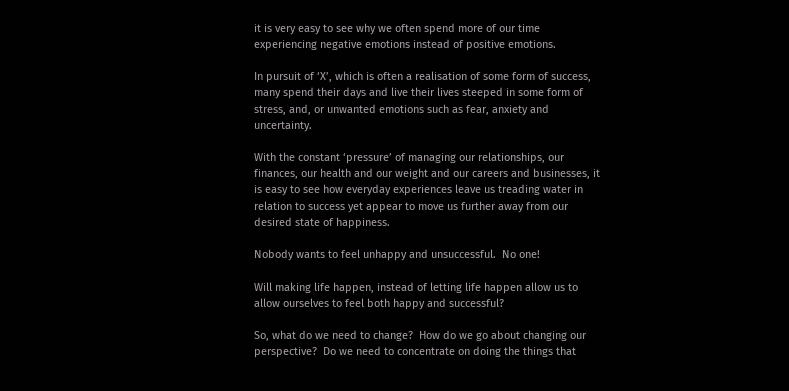it is very easy to see why we often spend more of our time experiencing negative emotions instead of positive emotions.

In pursuit of ‘X’, which is often a realisation of some form of success, many spend their days and live their lives steeped in some form of stress, and, or unwanted emotions such as fear, anxiety and uncertainty.

With the constant ‘pressure’ of managing our relationships, our finances, our health and our weight and our careers and businesses, it is easy to see how everyday experiences leave us treading water in relation to success yet appear to move us further away from our desired state of happiness.

Nobody wants to feel unhappy and unsuccessful.  No one!

Will making life happen, instead of letting life happen allow us to allow ourselves to feel both happy and successful?

So, what do we need to change?  How do we go about changing our perspective?  Do we need to concentrate on doing the things that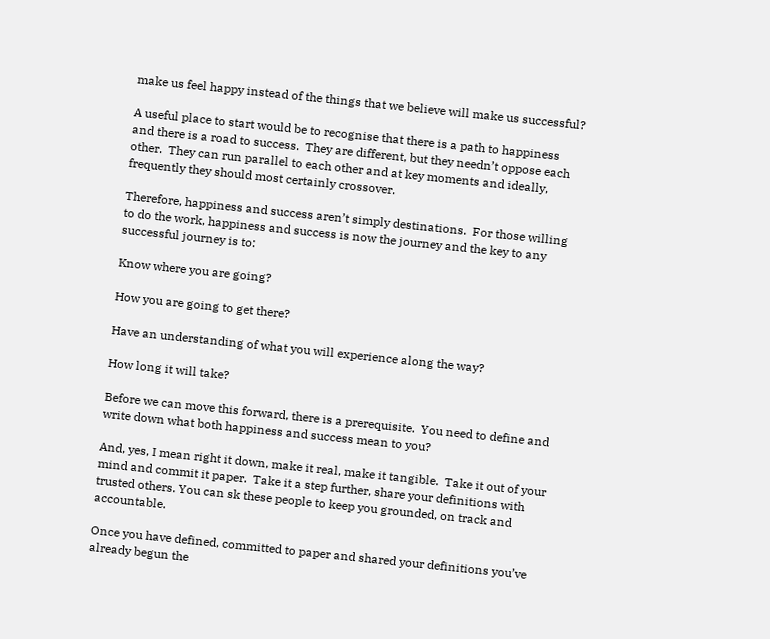make us feel happy instead of the things that we believe will make us successful?

A useful place to start would be to recognise that there is a path to happiness and there is a road to success.  They are different, but they needn’t oppose each other.  They can run parallel to each other and at key moments and ideally, frequently they should most certainly crossover.

Therefore, happiness and success aren’t simply destinations.  For those willing to do the work, happiness and success is now the journey and the key to any successful journey is to:

Know where you are going?

How you are going to get there?

Have an understanding of what you will experience along the way?

How long it will take?

Before we can move this forward, there is a prerequisite.  You need to define and write down what both happiness and success mean to you?

And, yes, I mean right it down, make it real, make it tangible.  Take it out of your mind and commit it paper.  Take it a step further, share your definitions with trusted others. You can sk these people to keep you grounded, on track and accountable.

Once you have defined, committed to paper and shared your definitions you’ve already begun the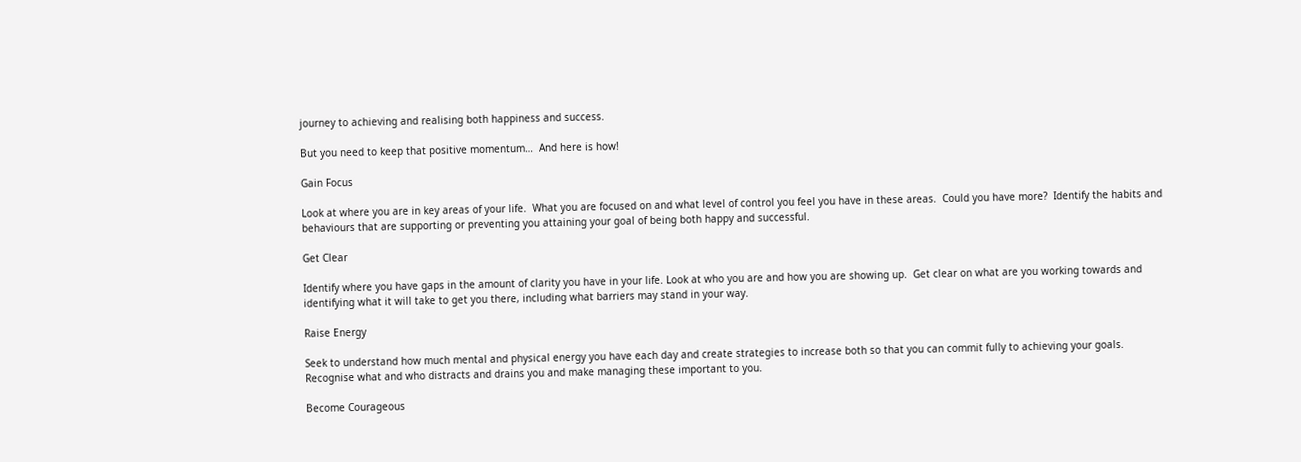journey to achieving and realising both happiness and success.

But you need to keep that positive momentum…  And here is how!

Gain Focus

Look at where you are in key areas of your life.  What you are focused on and what level of control you feel you have in these areas.  Could you have more?  Identify the habits and behaviours that are supporting or preventing you attaining your goal of being both happy and successful.

Get Clear

Identify where you have gaps in the amount of clarity you have in your life. Look at who you are and how you are showing up.  Get clear on what are you working towards and identifying what it will take to get you there, including what barriers may stand in your way.

Raise Energy

Seek to understand how much mental and physical energy you have each day and create strategies to increase both so that you can commit fully to achieving your goals.  Recognise what and who distracts and drains you and make managing these important to you.

Become Courageous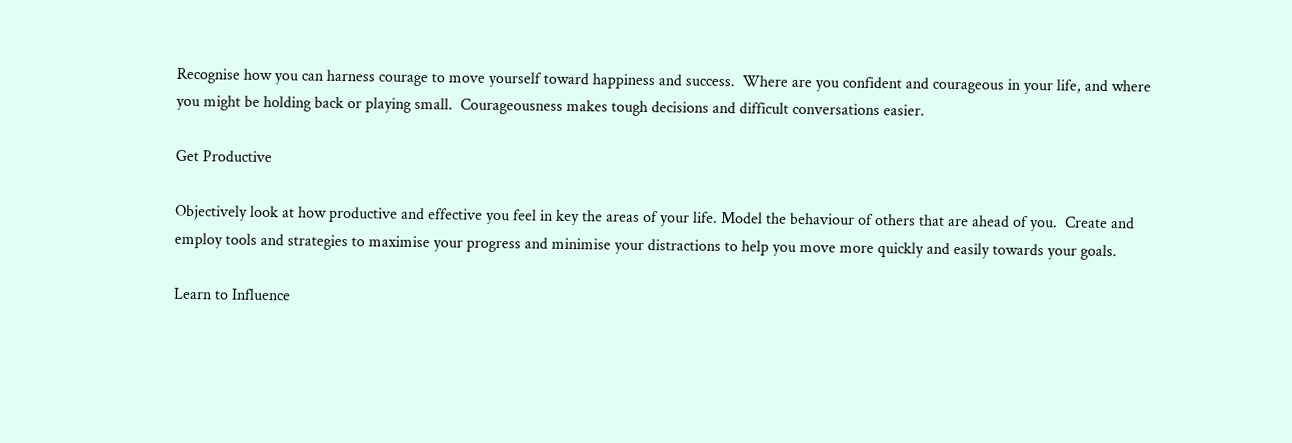Recognise how you can harness courage to move yourself toward happiness and success.  Where are you confident and courageous in your life, and where you might be holding back or playing small.  Courageousness makes tough decisions and difficult conversations easier.

Get Productive

Objectively look at how productive and effective you feel in key the areas of your life. Model the behaviour of others that are ahead of you.  Create and employ tools and strategies to maximise your progress and minimise your distractions to help you move more quickly and easily towards your goals.

Learn to Influence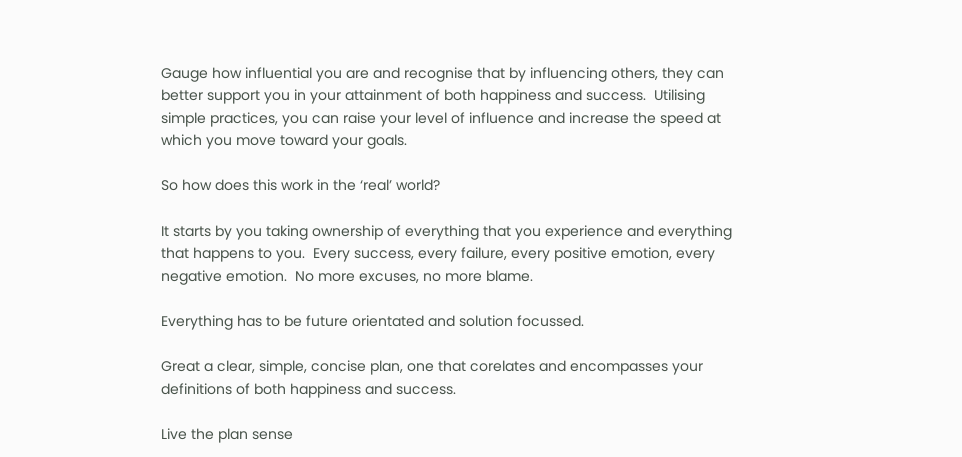Gauge how influential you are and recognise that by influencing others, they can better support you in your attainment of both happiness and success.  Utilising simple practices, you can raise your level of influence and increase the speed at which you move toward your goals.

So how does this work in the ‘real’ world?

It starts by you taking ownership of everything that you experience and everything that happens to you.  Every success, every failure, every positive emotion, every negative emotion.  No more excuses, no more blame.

Everything has to be future orientated and solution focussed.

Great a clear, simple, concise plan, one that corelates and encompasses your definitions of both happiness and success.

Live the plan sense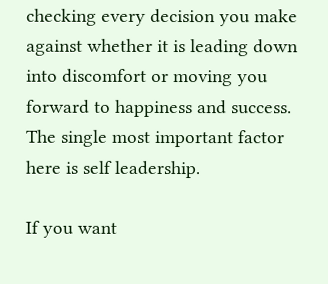checking every decision you make against whether it is leading down into discomfort or moving you forward to happiness and success.  The single most important factor here is self leadership.

If you want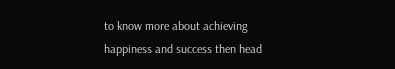to know more about achieving happiness and success then head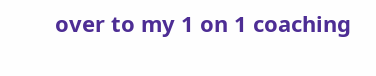over to my 1 on 1 coaching